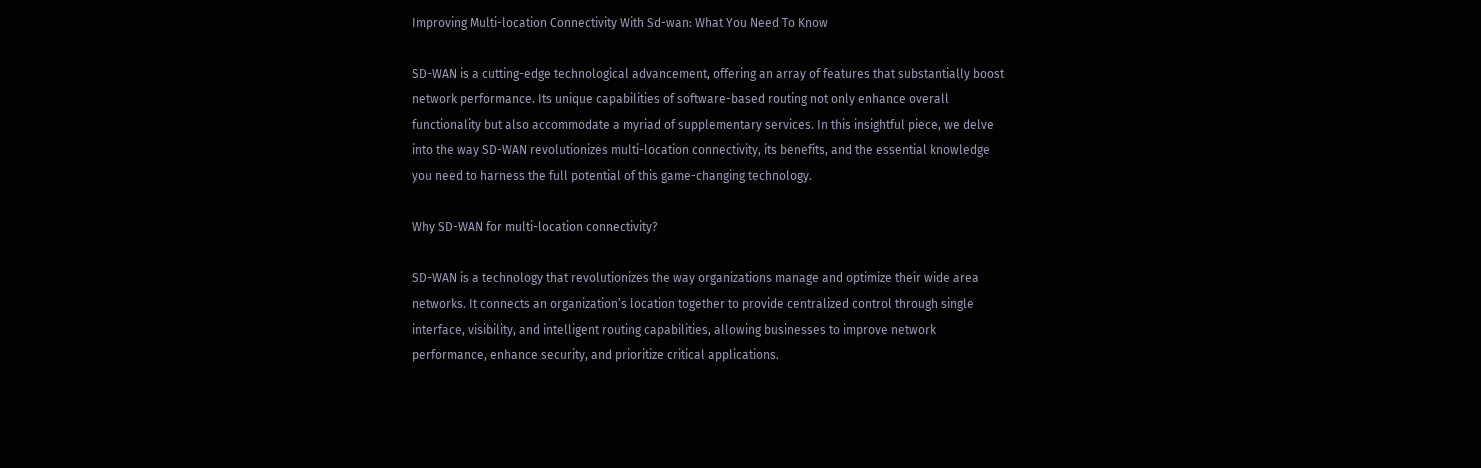Improving Multi-location Connectivity With Sd-wan: What You Need To Know

SD-WAN is a cutting-edge technological advancement, offering an array of features that substantially boost network performance. Its unique capabilities of software-based routing not only enhance overall functionality but also accommodate a myriad of supplementary services. In this insightful piece, we delve into the way SD-WAN revolutionizes multi-location connectivity, its benefits, and the essential knowledge you need to harness the full potential of this game-changing technology.

Why SD-WAN for multi-location connectivity?

SD-WAN is a technology that revolutionizes the way organizations manage and optimize their wide area networks. It connects an organization’s location together to provide centralized control through single interface, visibility, and intelligent routing capabilities, allowing businesses to improve network performance, enhance security, and prioritize critical applications.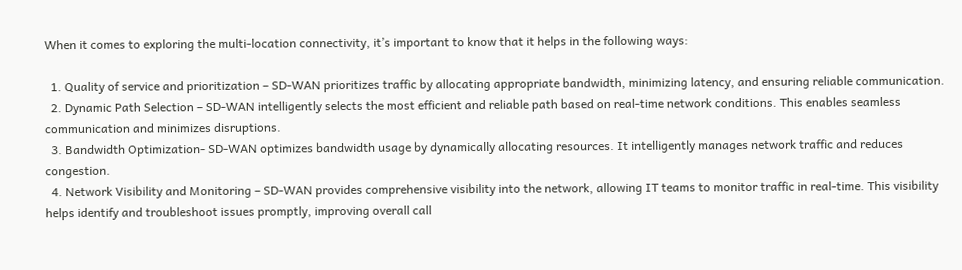When it comes to exploring the multi-location connectivity, it’s important to know that it helps in the following ways:

  1. Quality of service and prioritization – SD-WAN prioritizes traffic by allocating appropriate bandwidth, minimizing latency, and ensuring reliable communication.
  2. Dynamic Path Selection – SD-WAN intelligently selects the most efficient and reliable path based on real-time network conditions. This enables seamless communication and minimizes disruptions.
  3. Bandwidth Optimization- SD-WAN optimizes bandwidth usage by dynamically allocating resources. It intelligently manages network traffic and reduces congestion.
  4. Network Visibility and Monitoring – SD-WAN provides comprehensive visibility into the network, allowing IT teams to monitor traffic in real-time. This visibility helps identify and troubleshoot issues promptly, improving overall call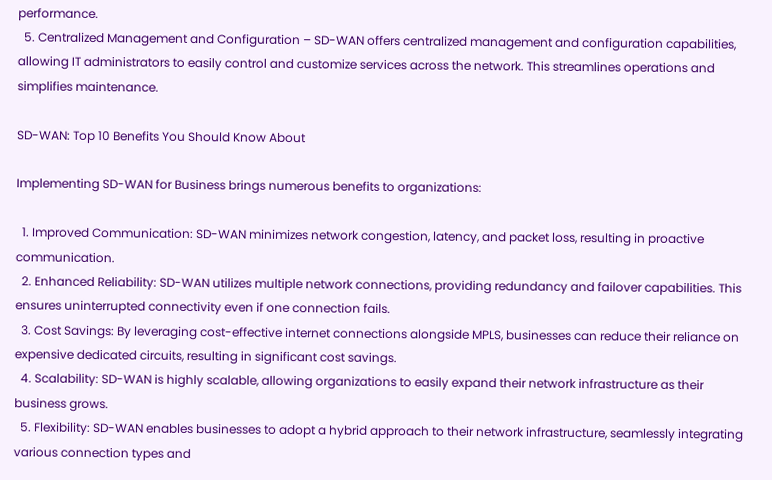performance.
  5. Centralized Management and Configuration – SD-WAN offers centralized management and configuration capabilities, allowing IT administrators to easily control and customize services across the network. This streamlines operations and simplifies maintenance.

SD-WAN: Top 10 Benefits You Should Know About

Implementing SD-WAN for Business brings numerous benefits to organizations:

  1. Improved Communication: SD-WAN minimizes network congestion, latency, and packet loss, resulting in proactive communication.
  2. Enhanced Reliability: SD-WAN utilizes multiple network connections, providing redundancy and failover capabilities. This ensures uninterrupted connectivity even if one connection fails.
  3. Cost Savings: By leveraging cost-effective internet connections alongside MPLS, businesses can reduce their reliance on expensive dedicated circuits, resulting in significant cost savings.
  4. Scalability: SD-WAN is highly scalable, allowing organizations to easily expand their network infrastructure as their business grows.
  5. Flexibility: SD-WAN enables businesses to adopt a hybrid approach to their network infrastructure, seamlessly integrating various connection types and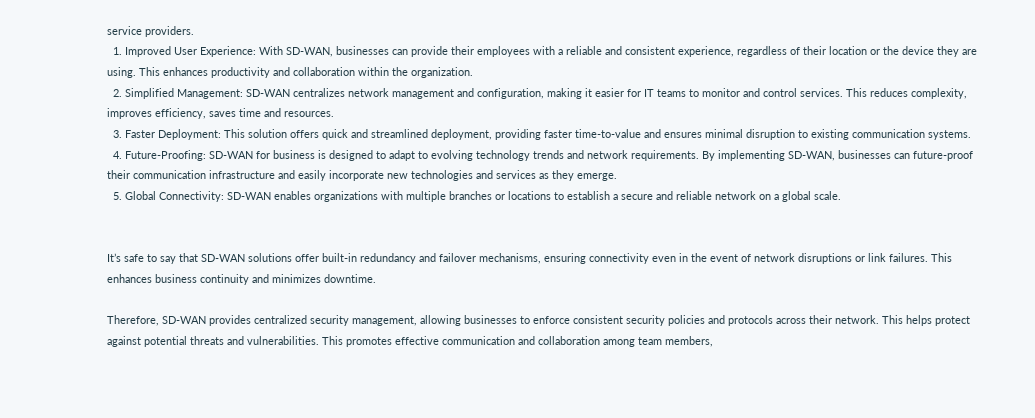service providers.
  1. Improved User Experience: With SD-WAN, businesses can provide their employees with a reliable and consistent experience, regardless of their location or the device they are using. This enhances productivity and collaboration within the organization.
  2. Simplified Management: SD-WAN centralizes network management and configuration, making it easier for IT teams to monitor and control services. This reduces complexity, improves efficiency, saves time and resources.
  3. Faster Deployment: This solution offers quick and streamlined deployment, providing faster time-to-value and ensures minimal disruption to existing communication systems.
  4. Future-Proofing: SD-WAN for business is designed to adapt to evolving technology trends and network requirements. By implementing SD-WAN, businesses can future-proof their communication infrastructure and easily incorporate new technologies and services as they emerge.
  5. Global Connectivity: SD-WAN enables organizations with multiple branches or locations to establish a secure and reliable network on a global scale.


It’s safe to say that SD-WAN solutions offer built-in redundancy and failover mechanisms, ensuring connectivity even in the event of network disruptions or link failures. This enhances business continuity and minimizes downtime.

Therefore, SD-WAN provides centralized security management, allowing businesses to enforce consistent security policies and protocols across their network. This helps protect against potential threats and vulnerabilities. This promotes effective communication and collaboration among team members,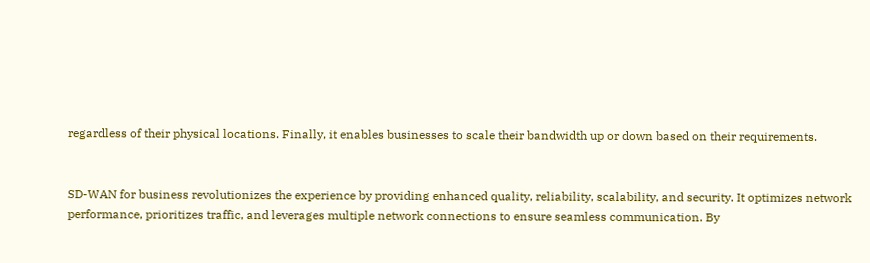regardless of their physical locations. Finally, it enables businesses to scale their bandwidth up or down based on their requirements.


SD-WAN for business revolutionizes the experience by providing enhanced quality, reliability, scalability, and security. It optimizes network performance, prioritizes traffic, and leverages multiple network connections to ensure seamless communication. By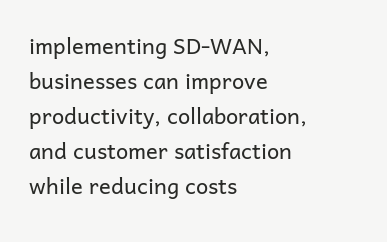implementing SD-WAN, businesses can improve productivity, collaboration, and customer satisfaction while reducing costs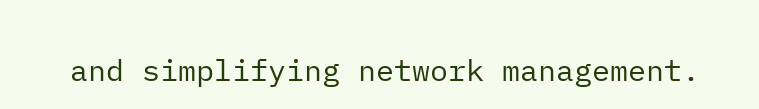and simplifying network management.